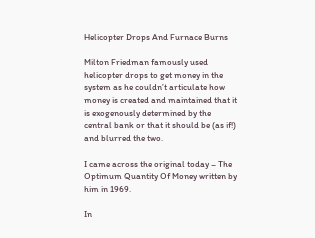Helicopter Drops And Furnace Burns

Milton Friedman famously used helicopter drops to get money in the system as he couldn’t articulate how money is created and maintained that it is exogenously determined by the central bank or that it should be (as if!) and blurred the two.

I came across the original today – The Optimum Quantity Of Money written by him in 1969.

In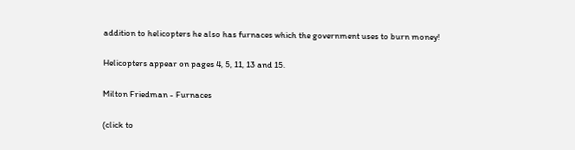addition to helicopters he also has furnaces which the government uses to burn money!

Helicopters appear on pages 4, 5, 11, 13 and 15.

Milton Friedman - Furnaces

(click to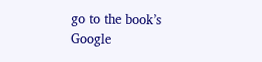go to the book’s Google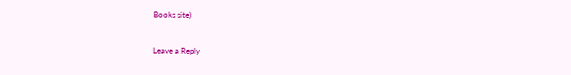Books site)

Leave a Reply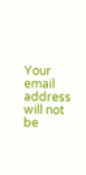Your email address will not be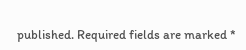published. Required fields are marked *